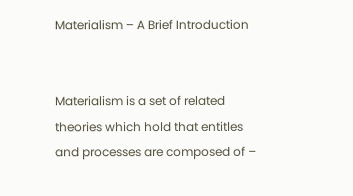Materialism – A Brief Introduction


Materialism is a set of related theories which hold that entitles and processes are composed of –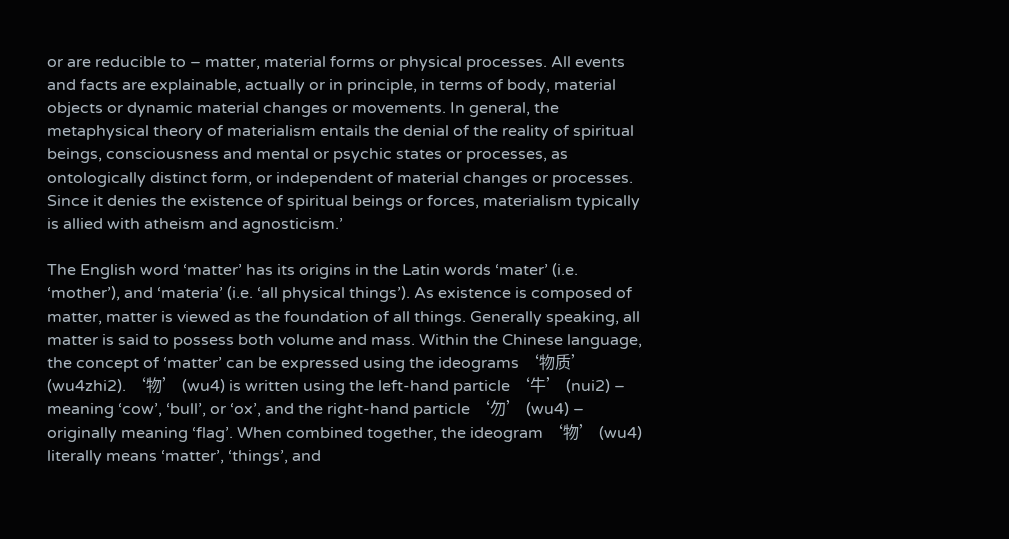or are reducible to – matter, material forms or physical processes. All events and facts are explainable, actually or in principle, in terms of body, material objects or dynamic material changes or movements. In general, the metaphysical theory of materialism entails the denial of the reality of spiritual beings, consciousness and mental or psychic states or processes, as ontologically distinct form, or independent of material changes or processes. Since it denies the existence of spiritual beings or forces, materialism typically is allied with atheism and agnosticism.’

The English word ‘matter’ has its origins in the Latin words ‘mater’ (i.e. ‘mother’), and ‘materia’ (i.e. ‘all physical things’). As existence is composed of matter, matter is viewed as the foundation of all things. Generally speaking, all matter is said to possess both volume and mass. Within the Chinese language, the concept of ‘matter’ can be expressed using the ideograms ‘物质’ (wu4zhi2). ‘物’ (wu4) is written using the left-hand particle ‘牛’ (nui2) – meaning ‘cow’, ‘bull’, or ‘ox’, and the right-hand particle ‘勿’ (wu4) – originally meaning ‘flag’. When combined together, the ideogram ‘物’ (wu4) literally means ‘matter’, ‘things’, and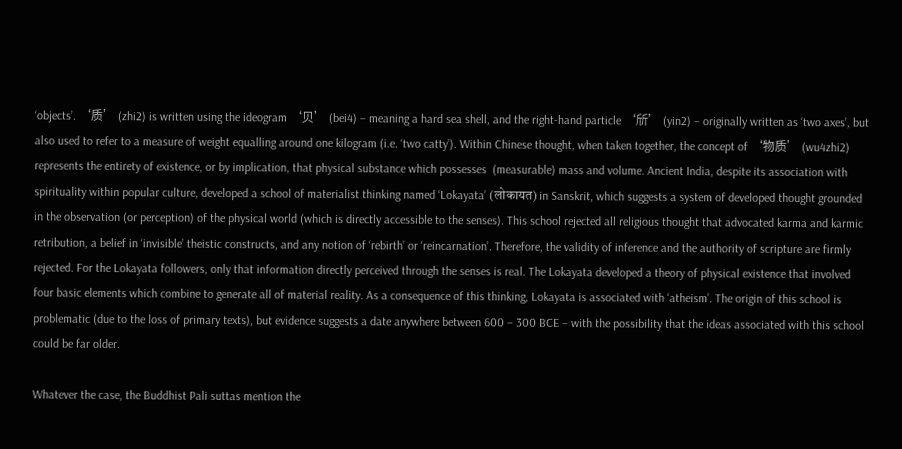‘objects’. ‘质’ (zhi2) is written using the ideogram ‘贝’ (bei4) – meaning a hard sea shell, and the right-hand particle ‘斦’ (yin2) – originally written as ‘two axes’, but also used to refer to a measure of weight equalling around one kilogram (i.e. ‘two catty’). Within Chinese thought, when taken together, the concept of ‘物质’ (wu4zhi2) represents the entirety of existence, or by implication, that physical substance which possesses  (measurable) mass and volume. Ancient India, despite its association with spirituality within popular culture, developed a school of materialist thinking named ‘Lokayata’ (लोकायत) in Sanskrit, which suggests a system of developed thought grounded in the observation (or perception) of the physical world (which is directly accessible to the senses). This school rejected all religious thought that advocated karma and karmic retribution, a belief in ‘invisible’ theistic constructs, and any notion of ‘rebirth’ or ‘reincarnation’. Therefore, the validity of inference and the authority of scripture are firmly rejected. For the Lokayata followers, only that information directly perceived through the senses is real. The Lokayata developed a theory of physical existence that involved four basic elements which combine to generate all of material reality. As a consequence of this thinking, Lokayata is associated with ‘atheism’. The origin of this school is problematic (due to the loss of primary texts), but evidence suggests a date anywhere between 600 – 300 BCE – with the possibility that the ideas associated with this school could be far older.

Whatever the case, the Buddhist Pali suttas mention the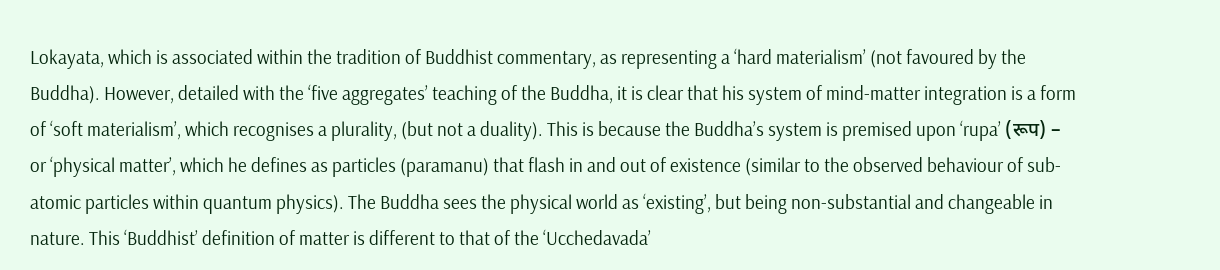Lokayata, which is associated within the tradition of Buddhist commentary, as representing a ‘hard materialism’ (not favoured by the Buddha). However, detailed with the ‘five aggregates’ teaching of the Buddha, it is clear that his system of mind-matter integration is a form of ‘soft materialism’, which recognises a plurality, (but not a duality). This is because the Buddha’s system is premised upon ‘rupa’ (रूप) – or ‘physical matter’, which he defines as particles (paramanu) that flash in and out of existence (similar to the observed behaviour of sub-atomic particles within quantum physics). The Buddha sees the physical world as ‘existing’, but being non-substantial and changeable in nature. This ‘Buddhist’ definition of matter is different to that of the ‘Ucchedavada’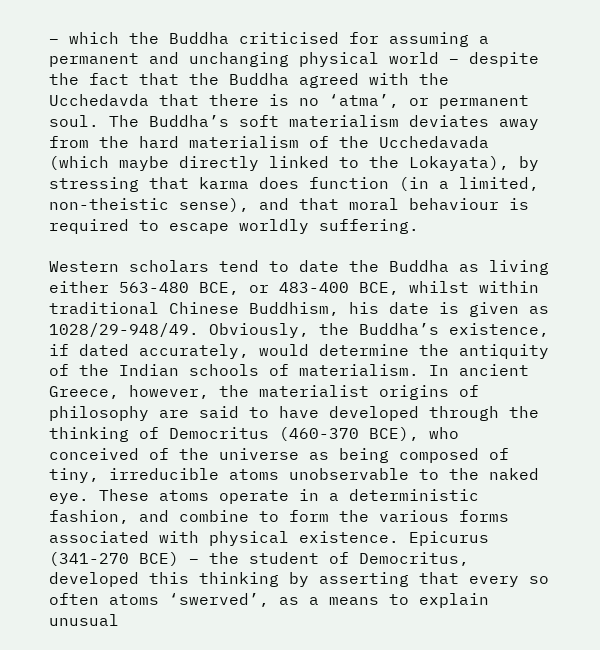– which the Buddha criticised for assuming a permanent and unchanging physical world – despite the fact that the Buddha agreed with the Ucchedavda that there is no ‘atma’, or permanent soul. The Buddha’s soft materialism deviates away from the hard materialism of the Ucchedavada (which maybe directly linked to the Lokayata), by stressing that karma does function (in a limited, non-theistic sense), and that moral behaviour is required to escape worldly suffering.

Western scholars tend to date the Buddha as living either 563-480 BCE, or 483-400 BCE, whilst within traditional Chinese Buddhism, his date is given as 1028/29-948/49. Obviously, the Buddha’s existence, if dated accurately, would determine the antiquity of the Indian schools of materialism. In ancient Greece, however, the materialist origins of philosophy are said to have developed through the thinking of Democritus (460-370 BCE), who conceived of the universe as being composed of tiny, irreducible atoms unobservable to the naked eye. These atoms operate in a deterministic fashion, and combine to form the various forms associated with physical existence. Epicurus (341-270 BCE) – the student of Democritus, developed this thinking by asserting that every so often atoms ‘swerved’, as a means to explain unusual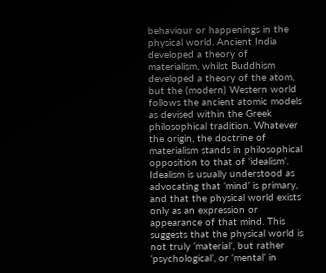behaviour or happenings in the physical world. Ancient India developed a theory of materialism, whilst Buddhism developed a theory of the atom, but the (modern) Western world follows the ancient atomic models as devised within the Greek philosophical tradition. Whatever the origin, the doctrine of materialism stands in philosophical opposition to that of ‘idealism’. Idealism is usually understood as advocating that ‘mind’ is primary, and that the physical world exists only as an expression or appearance of that mind. This suggests that the physical world is not truly ‘material’, but rather ‘psychological’, or ‘mental’ in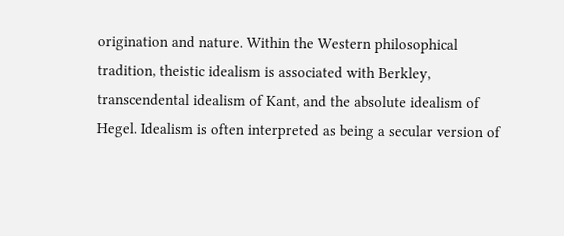origination and nature. Within the Western philosophical tradition, theistic idealism is associated with Berkley, transcendental idealism of Kant, and the absolute idealism of Hegel. Idealism is often interpreted as being a secular version of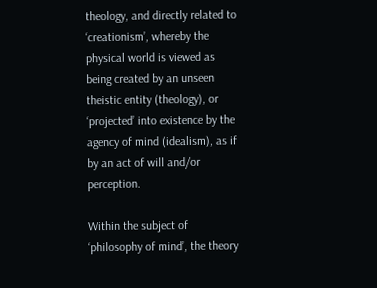theology, and directly related to ‘creationism’, whereby the physical world is viewed as being created by an unseen theistic entity (theology), or ‘projected’ into existence by the agency of mind (idealism), as if by an act of will and/or perception.

Within the subject of ‘philosophy of mind’, the theory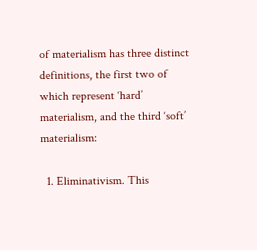of materialism has three distinct definitions, the first two of which represent ‘hard’ materialism, and the third ‘soft’ materialism:

  1. Eliminativism. This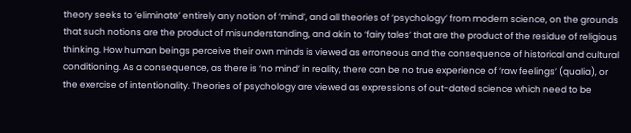theory seeks to ‘eliminate’ entirely any notion of ‘mind’, and all theories of ‘psychology’ from modern science, on the grounds that such notions are the product of misunderstanding, and akin to ‘fairy tales’ that are the product of the residue of religious thinking. How human beings perceive their own minds is viewed as erroneous and the consequence of historical and cultural conditioning. As a consequence, as there is ‘no mind’ in reality, there can be no true experience of ‘raw feelings’ (qualia), or the exercise of intentionality. Theories of psychology are viewed as expressions of out-dated science which need to be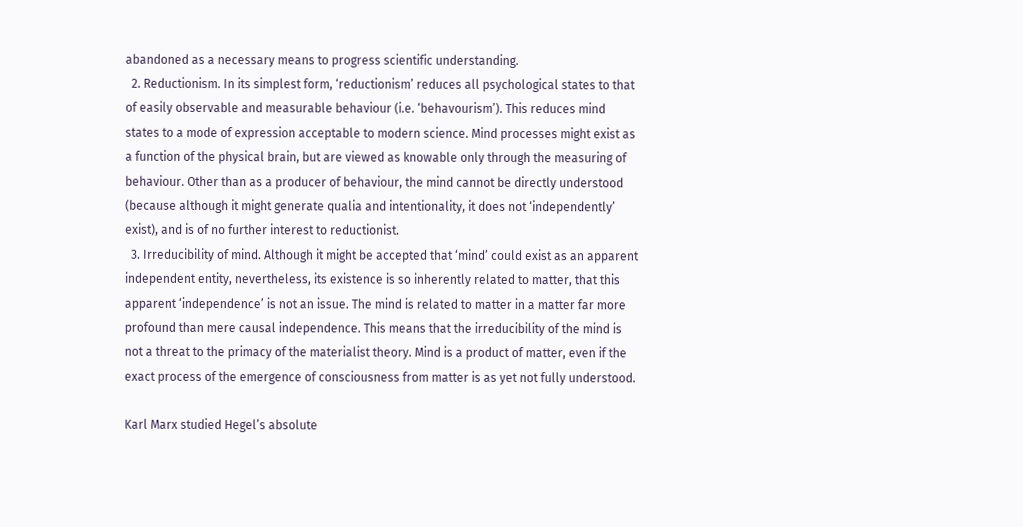abandoned as a necessary means to progress scientific understanding.
  2. Reductionism. In its simplest form, ‘reductionism’ reduces all psychological states to that of easily observable and measurable behaviour (i.e. ‘behavourism’). This reduces mind states to a mode of expression acceptable to modern science. Mind processes might exist as a function of the physical brain, but are viewed as knowable only through the measuring of behaviour. Other than as a producer of behaviour, the mind cannot be directly understood (because although it might generate qualia and intentionality, it does not ‘independently’ exist), and is of no further interest to reductionist.
  3. Irreducibility of mind. Although it might be accepted that ‘mind’ could exist as an apparent independent entity, nevertheless, its existence is so inherently related to matter, that this apparent ‘independence’ is not an issue. The mind is related to matter in a matter far more profound than mere causal independence. This means that the irreducibility of the mind is not a threat to the primacy of the materialist theory. Mind is a product of matter, even if the exact process of the emergence of consciousness from matter is as yet not fully understood.

Karl Marx studied Hegel’s absolute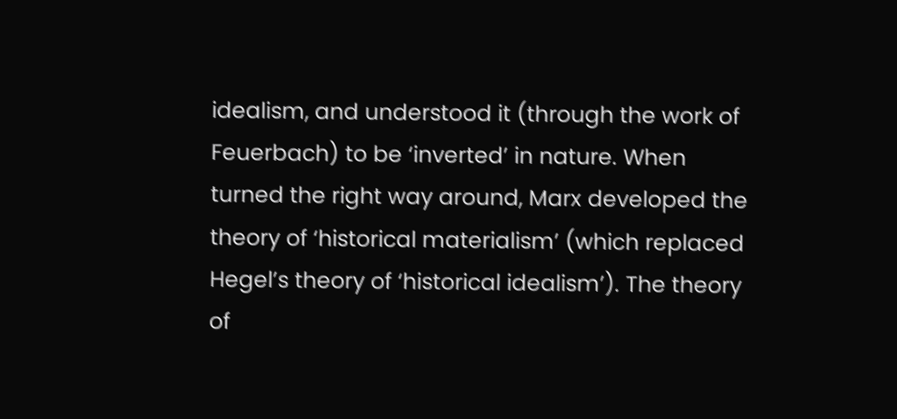idealism, and understood it (through the work of Feuerbach) to be ‘inverted’ in nature. When turned the right way around, Marx developed the theory of ‘historical materialism’ (which replaced Hegel’s theory of ‘historical idealism’). The theory of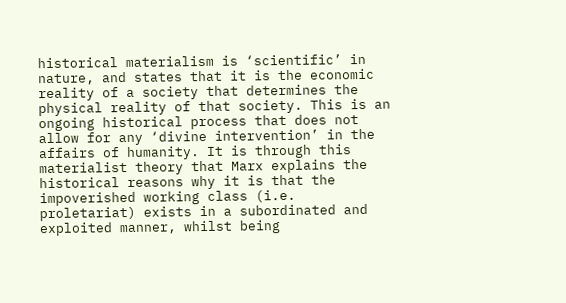historical materialism is ‘scientific’ in nature, and states that it is the economic reality of a society that determines the physical reality of that society. This is an ongoing historical process that does not allow for any ‘divine intervention’ in the affairs of humanity. It is through this materialist theory that Marx explains the historical reasons why it is that the impoverished working class (i.e. proletariat) exists in a subordinated and exploited manner, whilst being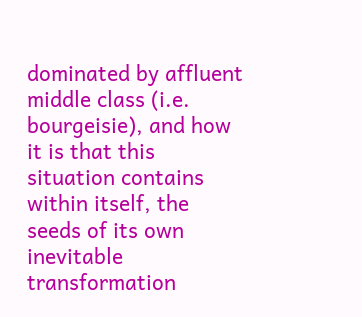dominated by affluent middle class (i.e. bourgeisie), and how it is that this situation contains within itself, the seeds of its own inevitable transformation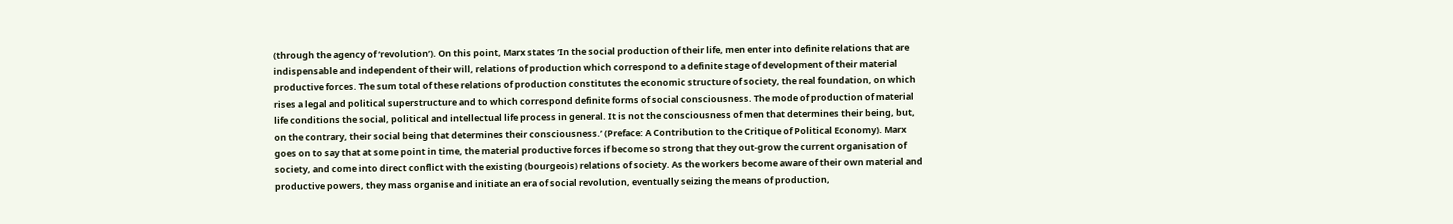(through the agency of ‘revolution’). On this point, Marx states ‘In the social production of their life, men enter into definite relations that are indispensable and independent of their will, relations of production which correspond to a definite stage of development of their material productive forces. The sum total of these relations of production constitutes the economic structure of society, the real foundation, on which rises a legal and political superstructure and to which correspond definite forms of social consciousness. The mode of production of material life conditions the social, political and intellectual life process in general. It is not the consciousness of men that determines their being, but, on the contrary, their social being that determines their consciousness.’ (Preface: A Contribution to the Critique of Political Economy). Marx goes on to say that at some point in time, the material productive forces if become so strong that they out-grow the current organisation of society, and come into direct conflict with the existing (bourgeois) relations of society. As the workers become aware of their own material and productive powers, they mass organise and initiate an era of social revolution, eventually seizing the means of production,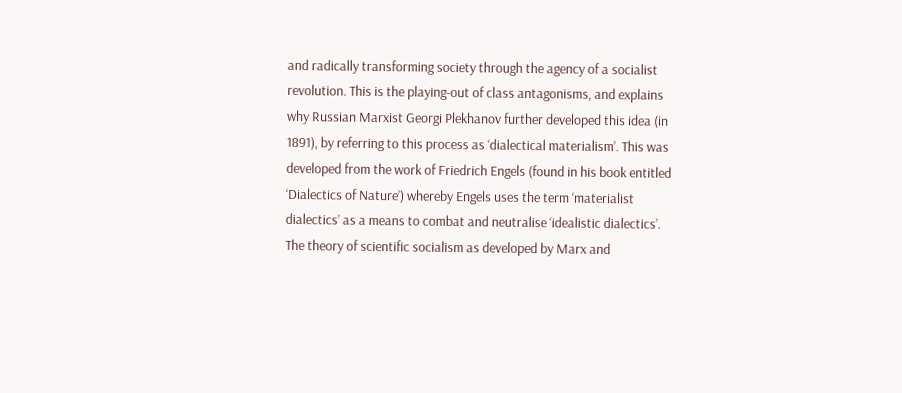and radically transforming society through the agency of a socialist revolution. This is the playing-out of class antagonisms, and explains why Russian Marxist Georgi Plekhanov further developed this idea (in 1891), by referring to this process as ‘dialectical materialism’. This was developed from the work of Friedrich Engels (found in his book entitled ‘Dialectics of Nature’) whereby Engels uses the term ‘materialist dialectics’ as a means to combat and neutralise ‘idealistic dialectics’. The theory of scientific socialism as developed by Marx and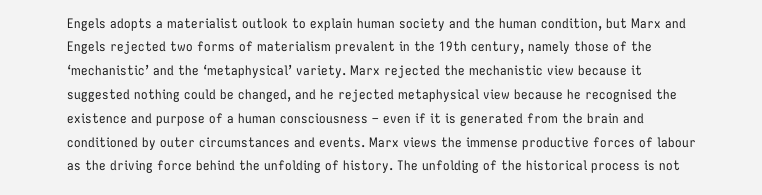Engels adopts a materialist outlook to explain human society and the human condition, but Marx and Engels rejected two forms of materialism prevalent in the 19th century, namely those of the ‘mechanistic’ and the ‘metaphysical’ variety. Marx rejected the mechanistic view because it suggested nothing could be changed, and he rejected metaphysical view because he recognised the existence and purpose of a human consciousness – even if it is generated from the brain and conditioned by outer circumstances and events. Marx views the immense productive forces of labour as the driving force behind the unfolding of history. The unfolding of the historical process is not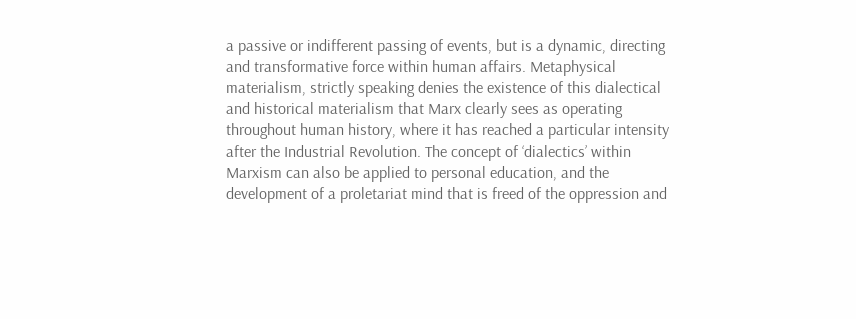a passive or indifferent passing of events, but is a dynamic, directing and transformative force within human affairs. Metaphysical materialism, strictly speaking denies the existence of this dialectical and historical materialism that Marx clearly sees as operating throughout human history, where it has reached a particular intensity after the Industrial Revolution. The concept of ‘dialectics’ within Marxism can also be applied to personal education, and the development of a proletariat mind that is freed of the oppression and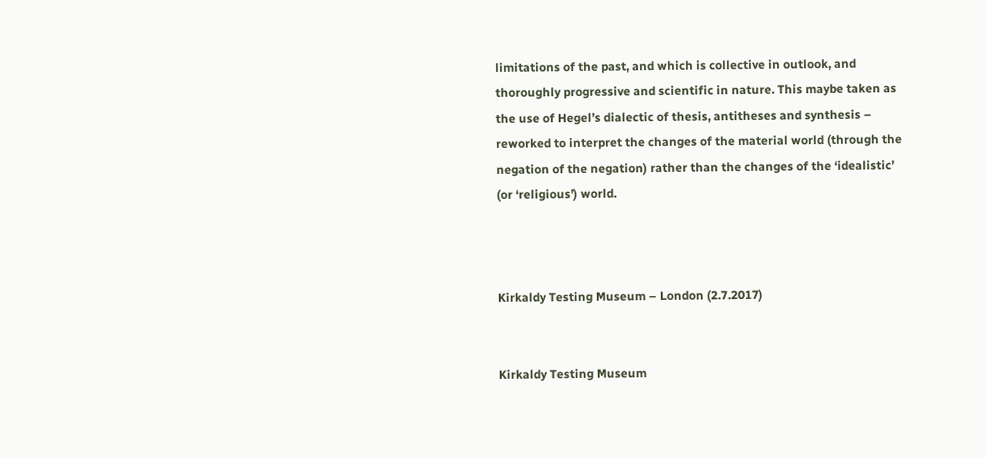limitations of the past, and which is collective in outlook, and thoroughly progressive and scientific in nature. This maybe taken as the use of Hegel’s dialectic of thesis, antitheses and synthesis – reworked to interpret the changes of the material world (through the negation of the negation) rather than the changes of the ‘idealistic’ (or ‘religious’) world.



Kirkaldy Testing Museum – London (2.7.2017)


Kirkaldy Testing Museum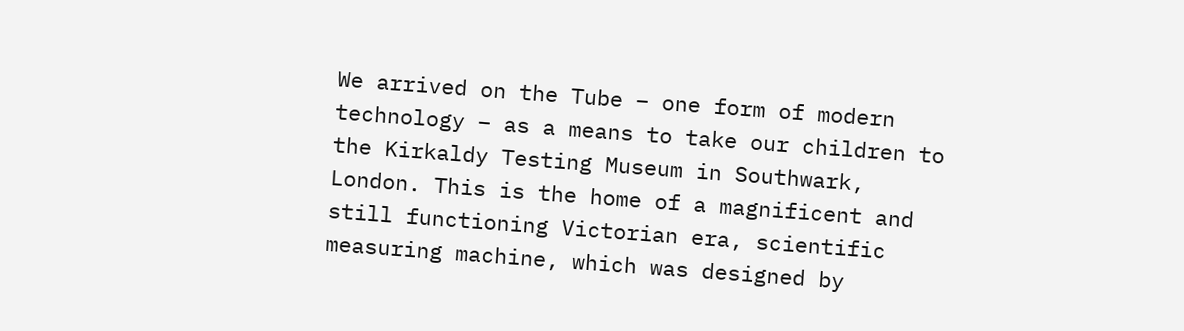We arrived on the Tube – one form of modern technology – as a means to take our children to the Kirkaldy Testing Museum in Southwark, London. This is the home of a magnificent and still functioning Victorian era, scientific measuring machine, which was designed by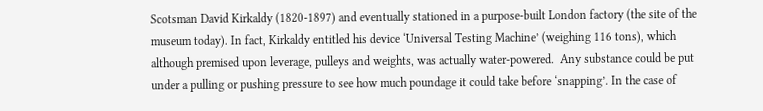Scotsman David Kirkaldy (1820-1897) and eventually stationed in a purpose-built London factory (the site of the museum today). In fact, Kirkaldy entitled his device ‘Universal Testing Machine’ (weighing 116 tons), which although premised upon leverage, pulleys and weights, was actually water-powered.  Any substance could be put under a pulling or pushing pressure to see how much poundage it could take before ‘snapping’. In the case of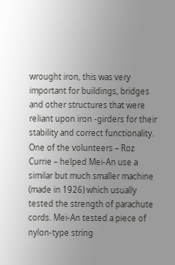wrought iron, this was very important for buildings, bridges and other structures that were reliant upon iron -girders for their stability and correct functionality.  One of the volunteers – Roz Currie – helped Mei-An use a similar but much smaller machine (made in 1926) which usually tested the strength of parachute cords. Mei-An tested a piece of nylon-type string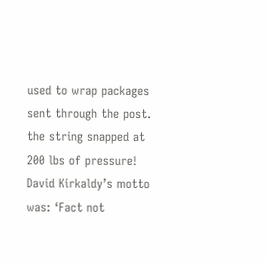used to wrap packages sent through the post. the string snapped at 200 lbs of pressure! David Kirkaldy’s motto was: ‘Fact not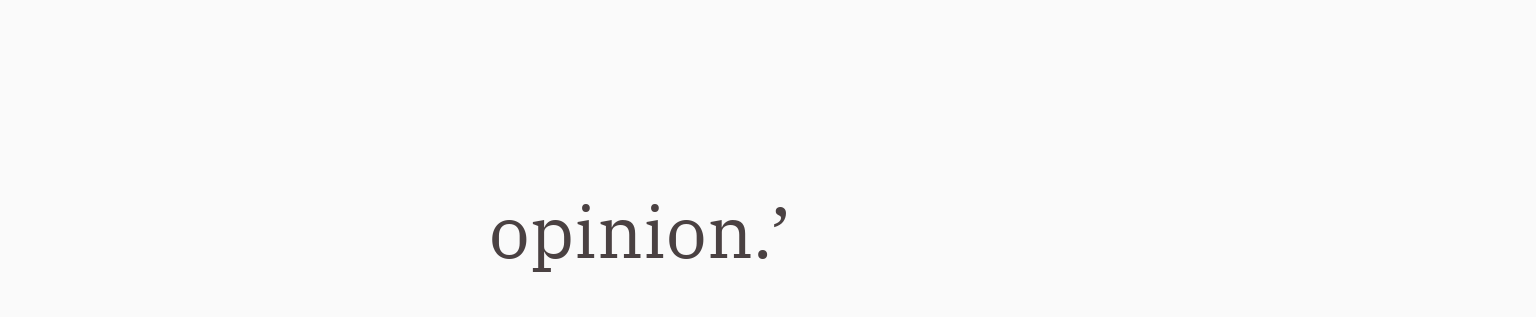opinion.’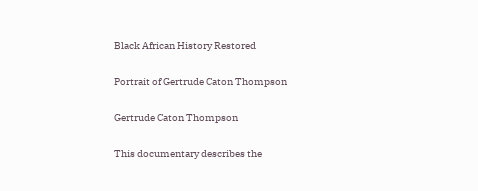Black African History Restored

Portrait of Gertrude Caton Thompson

Gertrude Caton Thompson

This documentary describes the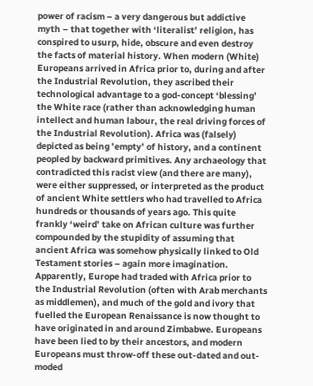power of racism – a very dangerous but addictive myth – that together with ‘literalist’ religion, has conspired to usurp, hide, obscure and even destroy the facts of material history. When modern (White) Europeans arrived in Africa prior to, during and after the Industrial Revolution, they ascribed their technological advantage to a god-concept ‘blessing’ the White race (rather than acknowledging human intellect and human labour, the real driving forces of the Industrial Revolution). Africa was (falsely) depicted as being ’empty’ of history, and a continent peopled by backward primitives. Any archaeology that contradicted this racist view (and there are many), were either suppressed, or interpreted as the product of ancient White settlers who had travelled to Africa hundreds or thousands of years ago. This quite frankly ‘weird’ take on African culture was further compounded by the stupidity of assuming that ancient Africa was somehow physically linked to Old Testament stories – again more imagination.  Apparently, Europe had traded with Africa prior to the Industrial Revolution (often with Arab merchants as middlemen), and much of the gold and ivory that fuelled the European Renaissance is now thought to have originated in and around Zimbabwe. Europeans have been lied to by their ancestors, and modern Europeans must throw-off these out-dated and out-moded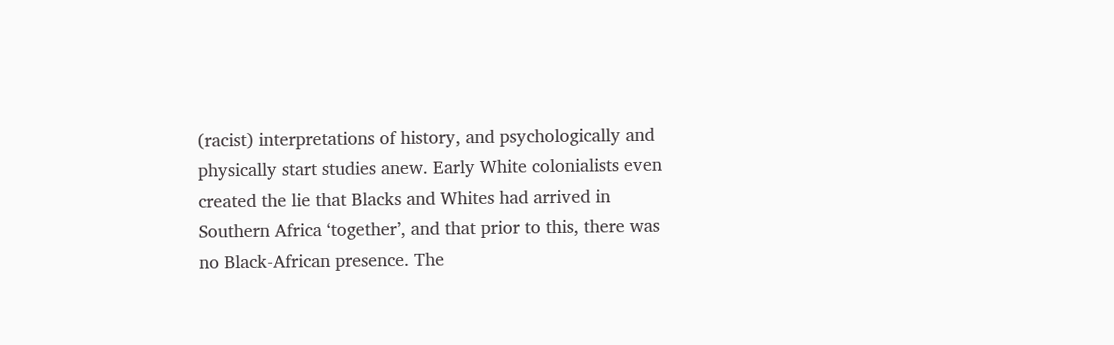(racist) interpretations of history, and psychologically and physically start studies anew. Early White colonialists even created the lie that Blacks and Whites had arrived in Southern Africa ‘together’, and that prior to this, there was no Black-African presence. The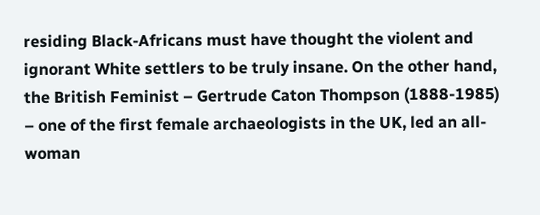residing Black-Africans must have thought the violent and ignorant White settlers to be truly insane. On the other hand, the British Feminist – Gertrude Caton Thompson (1888-1985) – one of the first female archaeologists in the UK, led an all-woman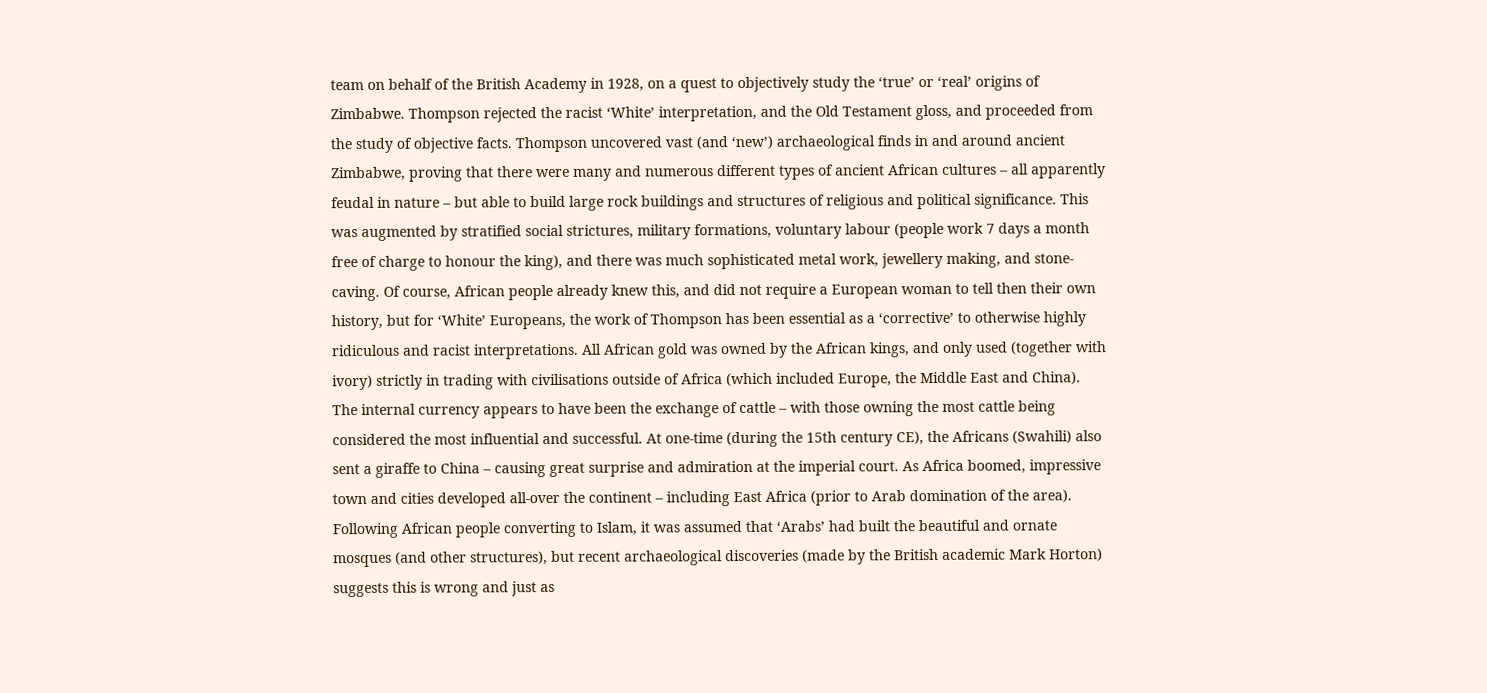team on behalf of the British Academy in 1928, on a quest to objectively study the ‘true’ or ‘real’ origins of Zimbabwe. Thompson rejected the racist ‘White’ interpretation, and the Old Testament gloss, and proceeded from the study of objective facts. Thompson uncovered vast (and ‘new’) archaeological finds in and around ancient Zimbabwe, proving that there were many and numerous different types of ancient African cultures – all apparently feudal in nature – but able to build large rock buildings and structures of religious and political significance. This was augmented by stratified social strictures, military formations, voluntary labour (people work 7 days a month free of charge to honour the king), and there was much sophisticated metal work, jewellery making, and stone-caving. Of course, African people already knew this, and did not require a European woman to tell then their own history, but for ‘White’ Europeans, the work of Thompson has been essential as a ‘corrective’ to otherwise highly ridiculous and racist interpretations. All African gold was owned by the African kings, and only used (together with ivory) strictly in trading with civilisations outside of Africa (which included Europe, the Middle East and China). The internal currency appears to have been the exchange of cattle – with those owning the most cattle being considered the most influential and successful. At one-time (during the 15th century CE), the Africans (Swahili) also sent a giraffe to China – causing great surprise and admiration at the imperial court. As Africa boomed, impressive town and cities developed all-over the continent – including East Africa (prior to Arab domination of the area).  Following African people converting to Islam, it was assumed that ‘Arabs’ had built the beautiful and ornate mosques (and other structures), but recent archaeological discoveries (made by the British academic Mark Horton) suggests this is wrong and just as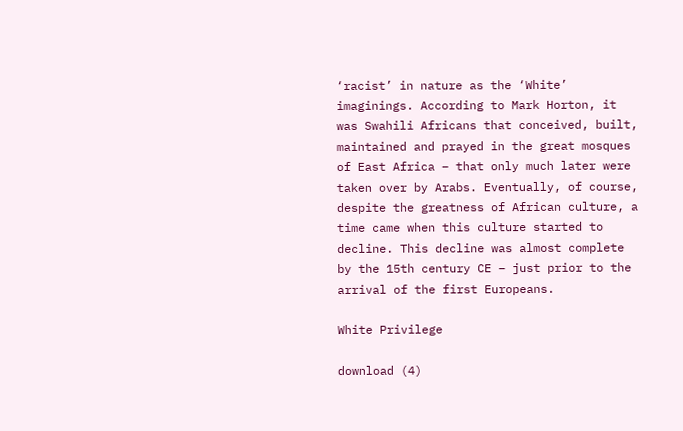‘racist’ in nature as the ‘White’ imaginings. According to Mark Horton, it was Swahili Africans that conceived, built, maintained and prayed in the great mosques of East Africa – that only much later were taken over by Arabs. Eventually, of course, despite the greatness of African culture, a time came when this culture started to decline. This decline was almost complete by the 15th century CE – just prior to the arrival of the first Europeans.

White Privilege

download (4)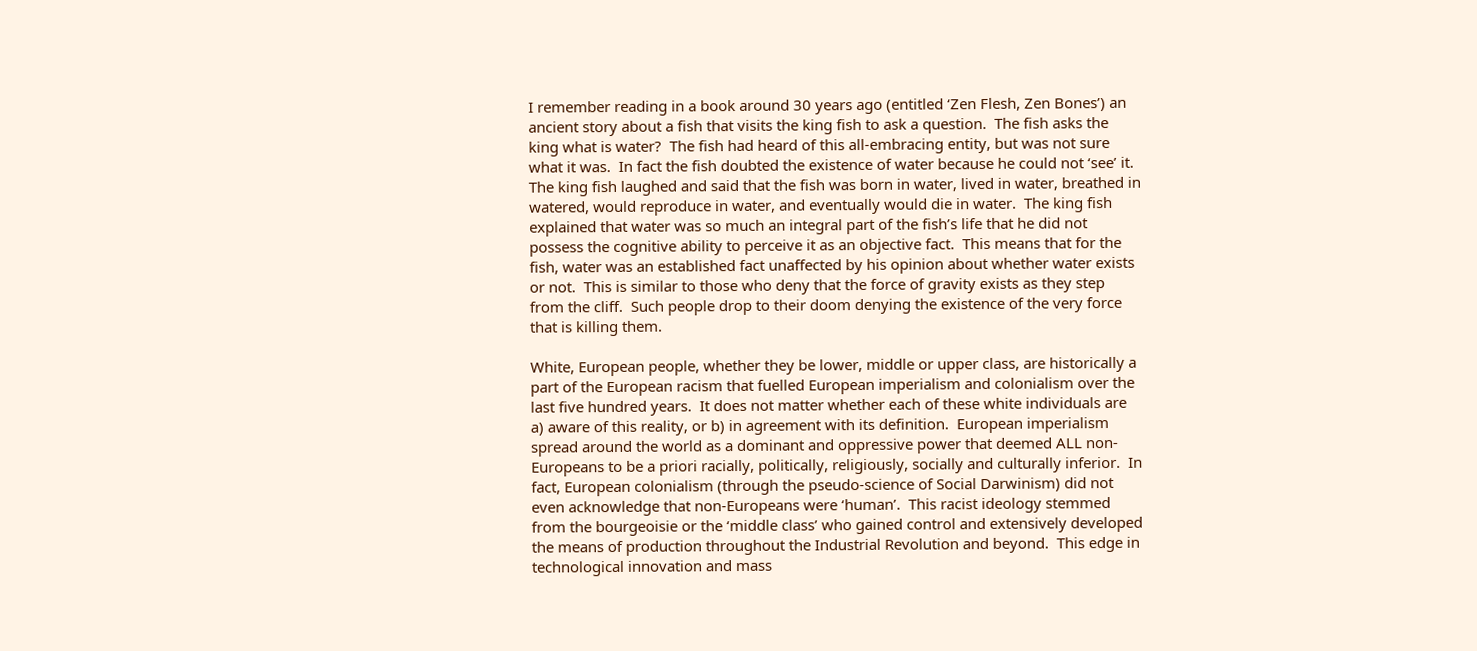I remember reading in a book around 30 years ago (entitled ‘Zen Flesh, Zen Bones’) an ancient story about a fish that visits the king fish to ask a question.  The fish asks the king what is water?  The fish had heard of this all-embracing entity, but was not sure what it was.  In fact the fish doubted the existence of water because he could not ‘see’ it.  The king fish laughed and said that the fish was born in water, lived in water, breathed in watered, would reproduce in water, and eventually would die in water.  The king fish explained that water was so much an integral part of the fish’s life that he did not possess the cognitive ability to perceive it as an objective fact.  This means that for the fish, water was an established fact unaffected by his opinion about whether water exists or not.  This is similar to those who deny that the force of gravity exists as they step from the cliff.  Such people drop to their doom denying the existence of the very force that is killing them.

White, European people, whether they be lower, middle or upper class, are historically a part of the European racism that fuelled European imperialism and colonialism over the last five hundred years.  It does not matter whether each of these white individuals are a) aware of this reality, or b) in agreement with its definition.  European imperialism spread around the world as a dominant and oppressive power that deemed ALL non-Europeans to be a priori racially, politically, religiously, socially and culturally inferior.  In fact, European colonialism (through the pseudo-science of Social Darwinism) did not even acknowledge that non-Europeans were ‘human’.  This racist ideology stemmed from the bourgeoisie or the ‘middle class’ who gained control and extensively developed the means of production throughout the Industrial Revolution and beyond.  This edge in technological innovation and mass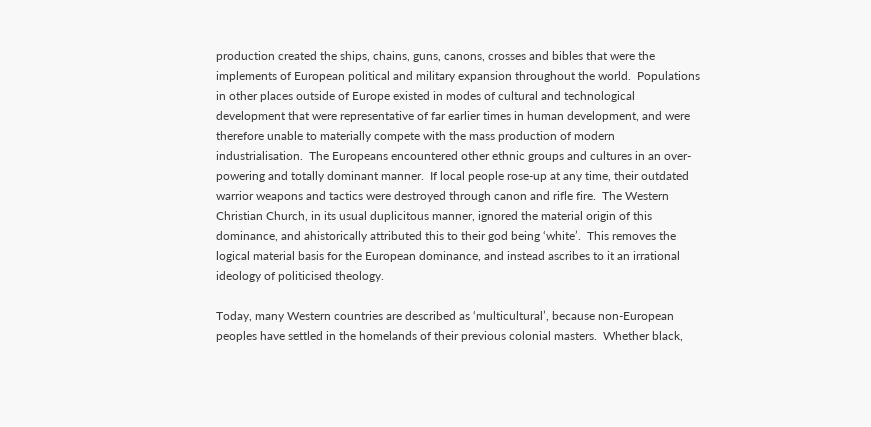production created the ships, chains, guns, canons, crosses and bibles that were the implements of European political and military expansion throughout the world.  Populations in other places outside of Europe existed in modes of cultural and technological development that were representative of far earlier times in human development, and were therefore unable to materially compete with the mass production of modern industrialisation.  The Europeans encountered other ethnic groups and cultures in an over-powering and totally dominant manner.  If local people rose-up at any time, their outdated warrior weapons and tactics were destroyed through canon and rifle fire.  The Western Christian Church, in its usual duplicitous manner, ignored the material origin of this dominance, and ahistorically attributed this to their god being ‘white’.  This removes the logical material basis for the European dominance, and instead ascribes to it an irrational ideology of politicised theology.

Today, many Western countries are described as ‘multicultural’, because non-European peoples have settled in the homelands of their previous colonial masters.  Whether black,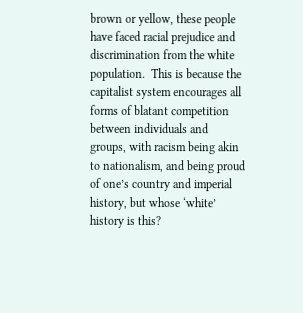brown or yellow, these people have faced racial prejudice and discrimination from the white population.  This is because the capitalist system encourages all forms of blatant competition between individuals and groups, with racism being akin to nationalism, and being proud of one’s country and imperial history, but whose ‘white’ history is this?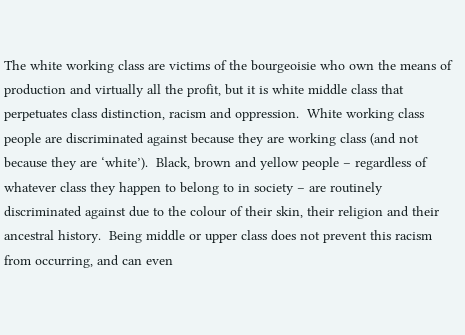The white working class are victims of the bourgeoisie who own the means of production and virtually all the profit, but it is white middle class that perpetuates class distinction, racism and oppression.  White working class people are discriminated against because they are working class (and not because they are ‘white’).  Black, brown and yellow people – regardless of whatever class they happen to belong to in society – are routinely discriminated against due to the colour of their skin, their religion and their ancestral history.  Being middle or upper class does not prevent this racism from occurring, and can even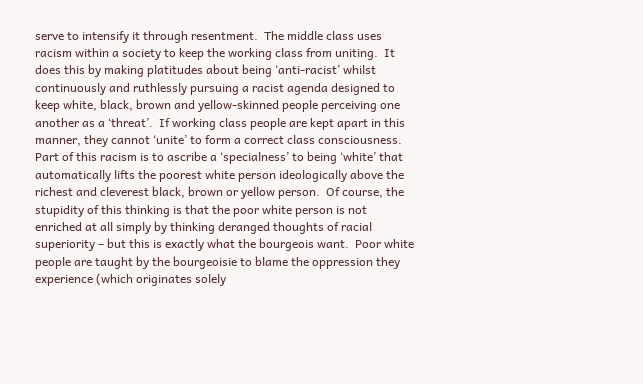serve to intensify it through resentment.  The middle class uses racism within a society to keep the working class from uniting.  It does this by making platitudes about being ‘anti-racist’ whilst continuously and ruthlessly pursuing a racist agenda designed to keep white, black, brown and yellow-skinned people perceiving one another as a ‘threat’.  If working class people are kept apart in this manner, they cannot ‘unite’ to form a correct class consciousness.  Part of this racism is to ascribe a ‘specialness’ to being ‘white’ that automatically lifts the poorest white person ideologically above the richest and cleverest black, brown or yellow person.  Of course, the stupidity of this thinking is that the poor white person is not enriched at all simply by thinking deranged thoughts of racial superiority – but this is exactly what the bourgeois want.  Poor white people are taught by the bourgeoisie to blame the oppression they experience (which originates solely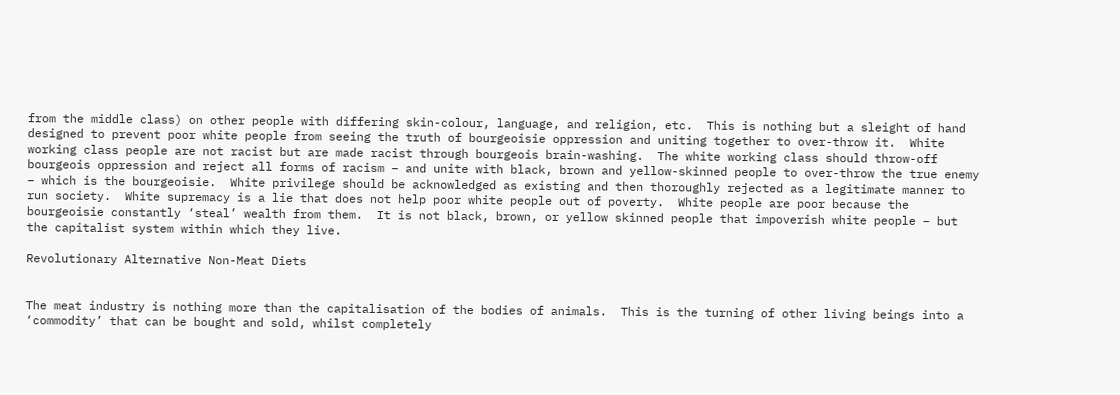from the middle class) on other people with differing skin-colour, language, and religion, etc.  This is nothing but a sleight of hand designed to prevent poor white people from seeing the truth of bourgeoisie oppression and uniting together to over-throw it.  White working class people are not racist but are made racist through bourgeois brain-washing.  The white working class should throw-off bourgeois oppression and reject all forms of racism – and unite with black, brown and yellow-skinned people to over-throw the true enemy – which is the bourgeoisie.  White privilege should be acknowledged as existing and then thoroughly rejected as a legitimate manner to run society.  White supremacy is a lie that does not help poor white people out of poverty.  White people are poor because the bourgeoisie constantly ‘steal’ wealth from them.  It is not black, brown, or yellow skinned people that impoverish white people – but the capitalist system within which they live.

Revolutionary Alternative Non-Meat Diets


The meat industry is nothing more than the capitalisation of the bodies of animals.  This is the turning of other living beings into a ‘commodity’ that can be bought and sold, whilst completely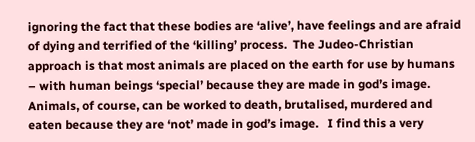ignoring the fact that these bodies are ‘alive’, have feelings and are afraid of dying and terrified of the ‘killing’ process.  The Judeo-Christian approach is that most animals are placed on the earth for use by humans – with human beings ‘special’ because they are made in god’s image.  Animals, of course, can be worked to death, brutalised, murdered and eaten because they are ‘not’ made in god’s image.   I find this a very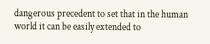dangerous precedent to set that in the human world it can be easily extended to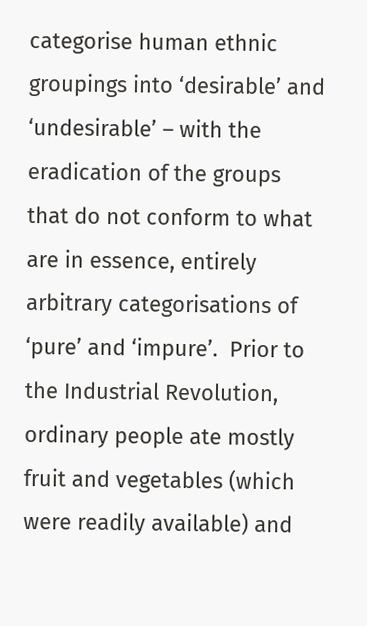categorise human ethnic groupings into ‘desirable’ and ‘undesirable’ – with the eradication of the groups that do not conform to what are in essence, entirely arbitrary categorisations of ‘pure’ and ‘impure’.  Prior to the Industrial Revolution, ordinary people ate mostly fruit and vegetables (which were readily available) and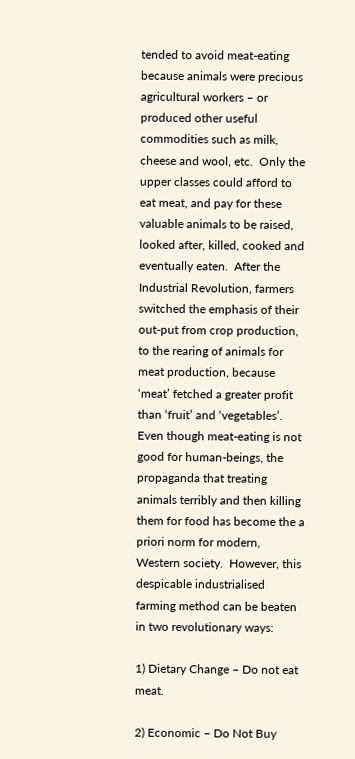tended to avoid meat-eating because animals were precious agricultural workers – or produced other useful commodities such as milk, cheese and wool, etc.  Only the upper classes could afford to eat meat, and pay for these valuable animals to be raised, looked after, killed, cooked and eventually eaten.  After the Industrial Revolution, farmers switched the emphasis of their out-put from crop production, to the rearing of animals for meat production, because ‘meat’ fetched a greater profit than ‘fruit’ and ‘vegetables’.  Even though meat-eating is not good for human-beings, the propaganda that treating animals terribly and then killing them for food has become the a priori norm for modern, Western society.  However, this despicable industrialised farming method can be beaten in two revolutionary ways:

1) Dietary Change – Do not eat meat.

2) Economic – Do Not Buy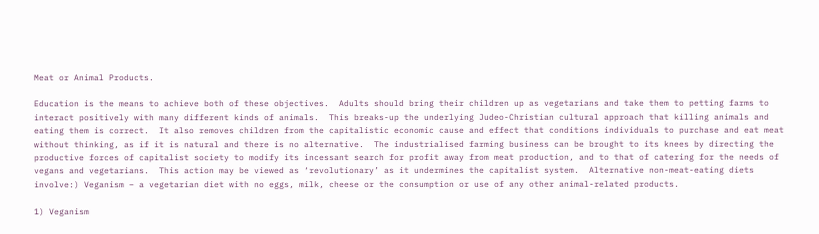Meat or Animal Products.

Education is the means to achieve both of these objectives.  Adults should bring their children up as vegetarians and take them to petting farms to interact positively with many different kinds of animals.  This breaks-up the underlying Judeo-Christian cultural approach that killing animals and eating them is correct.  It also removes children from the capitalistic economic cause and effect that conditions individuals to purchase and eat meat without thinking, as if it is natural and there is no alternative.  The industrialised farming business can be brought to its knees by directing the productive forces of capitalist society to modify its incessant search for profit away from meat production, and to that of catering for the needs of vegans and vegetarians.  This action may be viewed as ‘revolutionary’ as it undermines the capitalist system.  Alternative non-meat-eating diets involve:) Veganism – a vegetarian diet with no eggs, milk, cheese or the consumption or use of any other animal-related products.

1) Veganism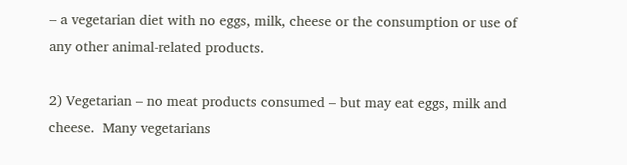– a vegetarian diet with no eggs, milk, cheese or the consumption or use of any other animal-related products.

2) Vegetarian – no meat products consumed – but may eat eggs, milk and cheese.  Many vegetarians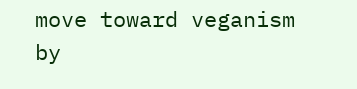move toward veganism by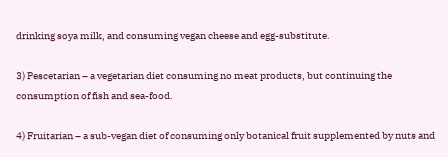drinking soya milk, and consuming vegan cheese and egg-substitute.

3) Pescetarian – a vegetarian diet consuming no meat products, but continuing the consumption of fish and sea-food.

4) Fruitarian – a sub-vegan diet of consuming only botanical fruit supplemented by nuts and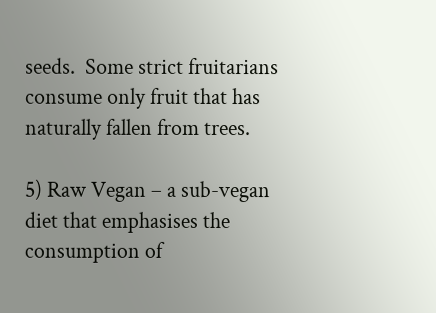seeds.  Some strict fruitarians consume only fruit that has naturally fallen from trees.

5) Raw Vegan – a sub-vegan diet that emphasises the consumption of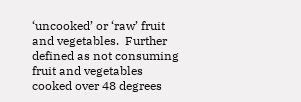‘uncooked’ or ‘raw’ fruit and vegetables.  Further defined as not consuming fruit and vegetables cooked over 48 degrees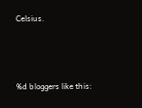Celsius.



%d bloggers like this: